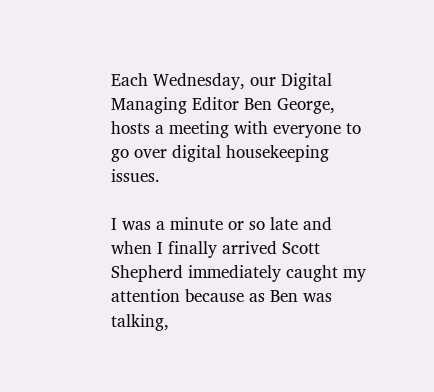Each Wednesday, our Digital Managing Editor Ben George, hosts a meeting with everyone to go over digital housekeeping issues.

I was a minute or so late and when I finally arrived Scott Shepherd immediately caught my attention because as Ben was talking,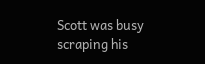Scott was busy scraping his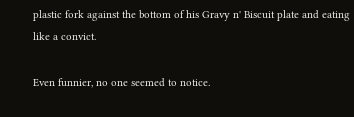plastic fork against the bottom of his Gravy n' Biscuit plate and eating like a convict.

Even funnier, no one seemed to notice.